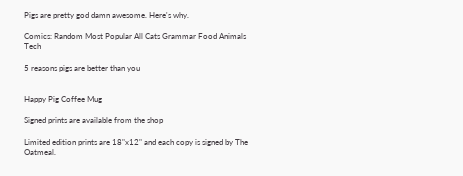Pigs are pretty god damn awesome. Here's why.

Comics: Random Most Popular All Cats Grammar Food Animals Tech

5 reasons pigs are better than you


Happy Pig Coffee Mug

Signed prints are available from the shop

Limited edition prints are 18"x12" and each copy is signed by The Oatmeal.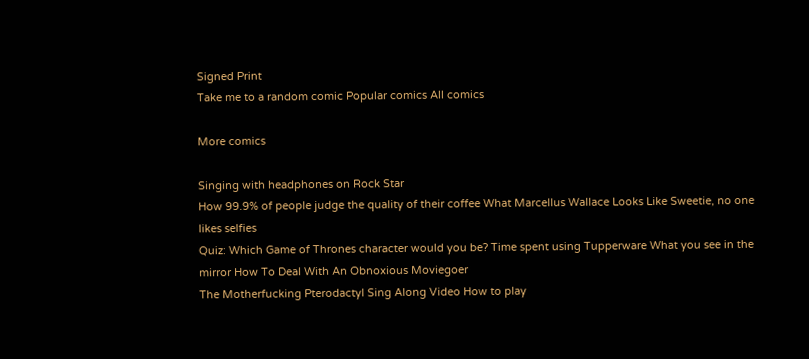Signed Print
Take me to a random comic Popular comics All comics

More comics

Singing with headphones on Rock Star
How 99.9% of people judge the quality of their coffee What Marcellus Wallace Looks Like Sweetie, no one likes selfies
Quiz: Which Game of Thrones character would you be? Time spent using Tupperware What you see in the mirror How To Deal With An Obnoxious Moviegoer
The Motherfucking Pterodactyl Sing Along Video How to play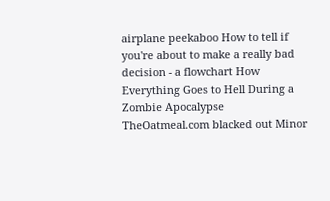airplane peekaboo How to tell if you're about to make a really bad decision - a flowchart How Everything Goes to Hell During a Zombie Apocalypse
TheOatmeal.com blacked out Minor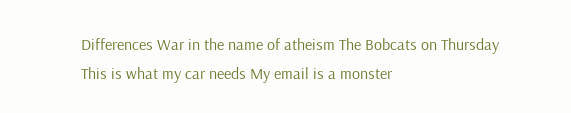Differences War in the name of atheism The Bobcats on Thursday
This is what my car needs My email is a monster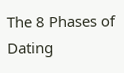The 8 Phases of Dating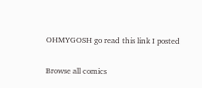OHMYGOSH go read this link I posted

Browse all comics